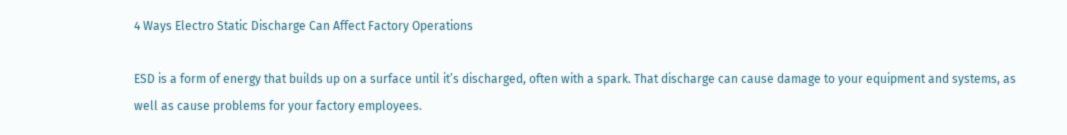4 Ways Electro Static Discharge Can Affect Factory Operations

ESD is a form of energy that builds up on a surface until it’s discharged, often with a spark. That discharge can cause damage to your equipment and systems, as well as cause problems for your factory employees.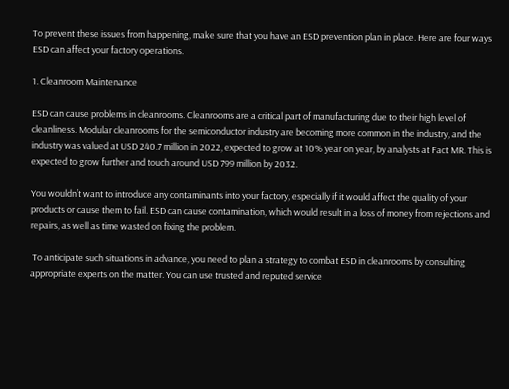To prevent these issues from happening, make sure that you have an ESD prevention plan in place. Here are four ways ESD can affect your factory operations.

1. Cleanroom Maintenance

ESD can cause problems in cleanrooms. Cleanrooms are a critical part of manufacturing due to their high level of cleanliness. Modular cleanrooms for the semiconductor industry are becoming more common in the industry, and the industry was valued at USD 240.7 million in 2022, expected to grow at 10% year on year, by analysts at Fact MR. This is expected to grow further and touch around USD 799 million by 2032.

You wouldn’t want to introduce any contaminants into your factory, especially if it would affect the quality of your products or cause them to fail. ESD can cause contamination, which would result in a loss of money from rejections and repairs, as well as time wasted on fixing the problem.

 To anticipate such situations in advance, you need to plan a strategy to combat ESD in cleanrooms by consulting appropriate experts on the matter. You can use trusted and reputed service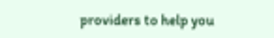providers to help you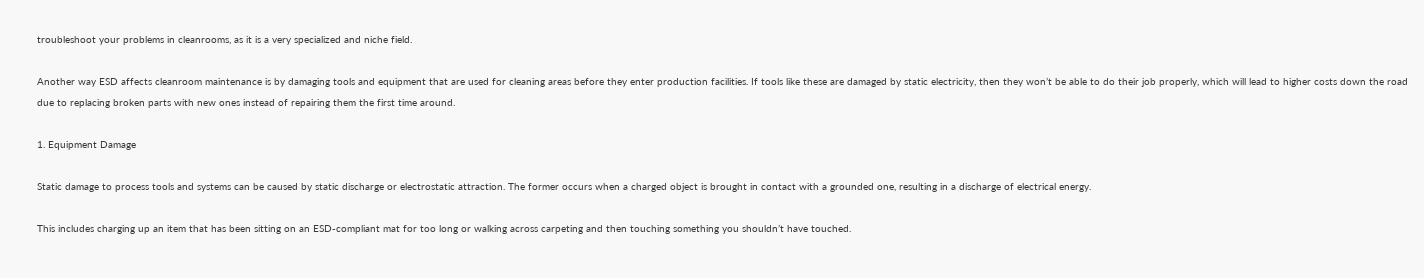troubleshoot your problems in cleanrooms, as it is a very specialized and niche field.

Another way ESD affects cleanroom maintenance is by damaging tools and equipment that are used for cleaning areas before they enter production facilities. If tools like these are damaged by static electricity, then they won’t be able to do their job properly, which will lead to higher costs down the road due to replacing broken parts with new ones instead of repairing them the first time around.

1. Equipment Damage

Static damage to process tools and systems can be caused by static discharge or electrostatic attraction. The former occurs when a charged object is brought in contact with a grounded one, resulting in a discharge of electrical energy.

This includes charging up an item that has been sitting on an ESD-compliant mat for too long or walking across carpeting and then touching something you shouldn’t have touched.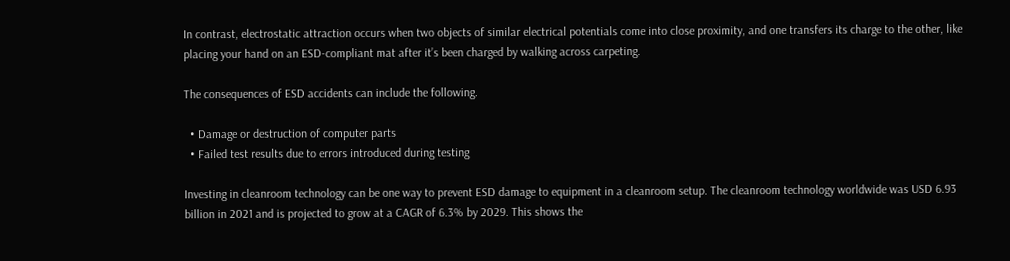In contrast, electrostatic attraction occurs when two objects of similar electrical potentials come into close proximity, and one transfers its charge to the other, like placing your hand on an ESD-compliant mat after it’s been charged by walking across carpeting.

The consequences of ESD accidents can include the following.

  • Damage or destruction of computer parts
  • Failed test results due to errors introduced during testing

Investing in cleanroom technology can be one way to prevent ESD damage to equipment in a cleanroom setup. The cleanroom technology worldwide was USD 6.93 billion in 2021 and is projected to grow at a CAGR of 6.3% by 2029. This shows the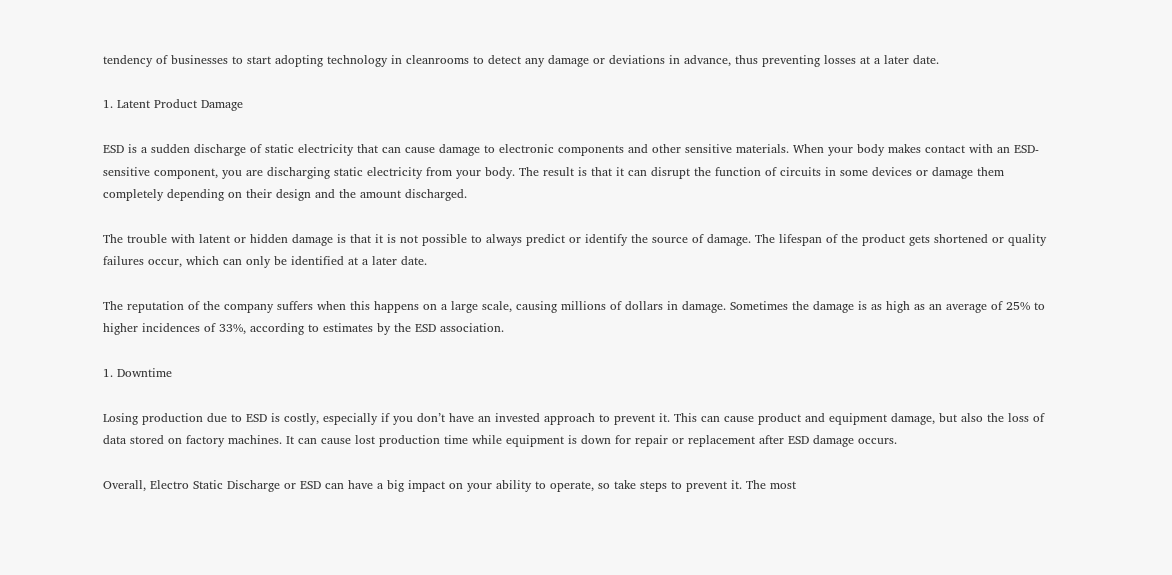tendency of businesses to start adopting technology in cleanrooms to detect any damage or deviations in advance, thus preventing losses at a later date.

1. Latent Product Damage

ESD is a sudden discharge of static electricity that can cause damage to electronic components and other sensitive materials. When your body makes contact with an ESD-sensitive component, you are discharging static electricity from your body. The result is that it can disrupt the function of circuits in some devices or damage them completely depending on their design and the amount discharged.

The trouble with latent or hidden damage is that it is not possible to always predict or identify the source of damage. The lifespan of the product gets shortened or quality failures occur, which can only be identified at a later date.

The reputation of the company suffers when this happens on a large scale, causing millions of dollars in damage. Sometimes the damage is as high as an average of 25% to higher incidences of 33%, according to estimates by the ESD association.

1. Downtime

Losing production due to ESD is costly, especially if you don’t have an invested approach to prevent it. This can cause product and equipment damage, but also the loss of data stored on factory machines. It can cause lost production time while equipment is down for repair or replacement after ESD damage occurs.

Overall, Electro Static Discharge or ESD can have a big impact on your ability to operate, so take steps to prevent it. The most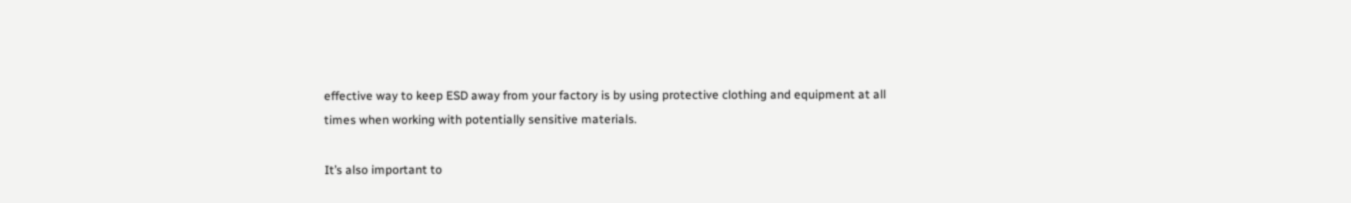effective way to keep ESD away from your factory is by using protective clothing and equipment at all times when working with potentially sensitive materials.

It’s also important to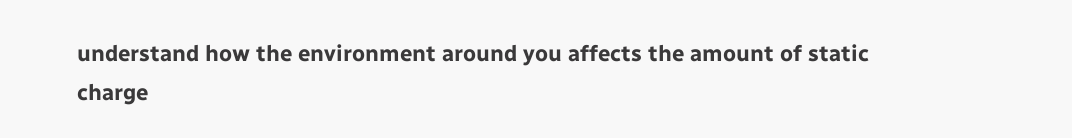understand how the environment around you affects the amount of static charge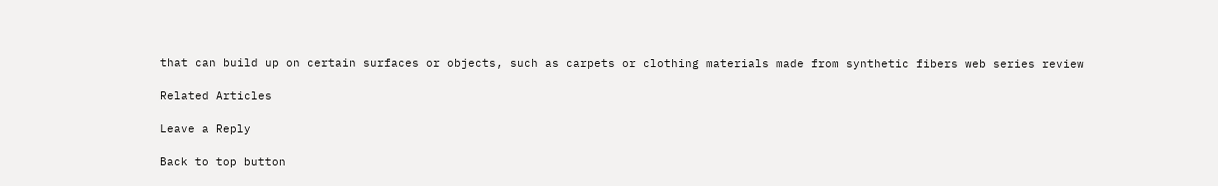that can build up on certain surfaces or objects, such as carpets or clothing materials made from synthetic fibers web series review

Related Articles

Leave a Reply

Back to top button